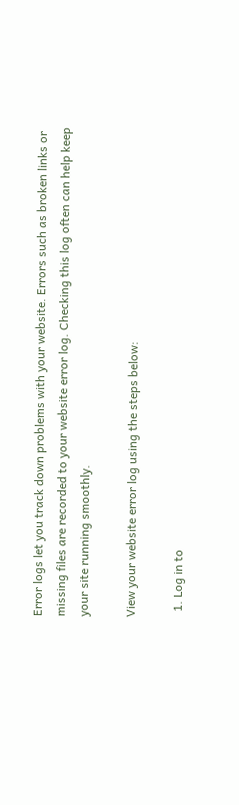Error logs let you track down problems with your website. Errors such as broken links or missing files are recorded to your website error log. Checking this log often can help keep your site running smoothly.

View your website error log using the steps below:

  1. Log in to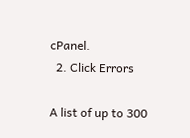cPanel.
  2. Click Errors

A list of up to 300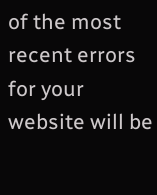of the most recent errors for your website will be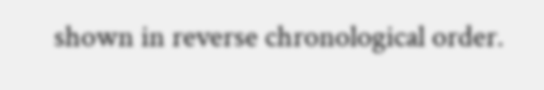shown in reverse chronological order.